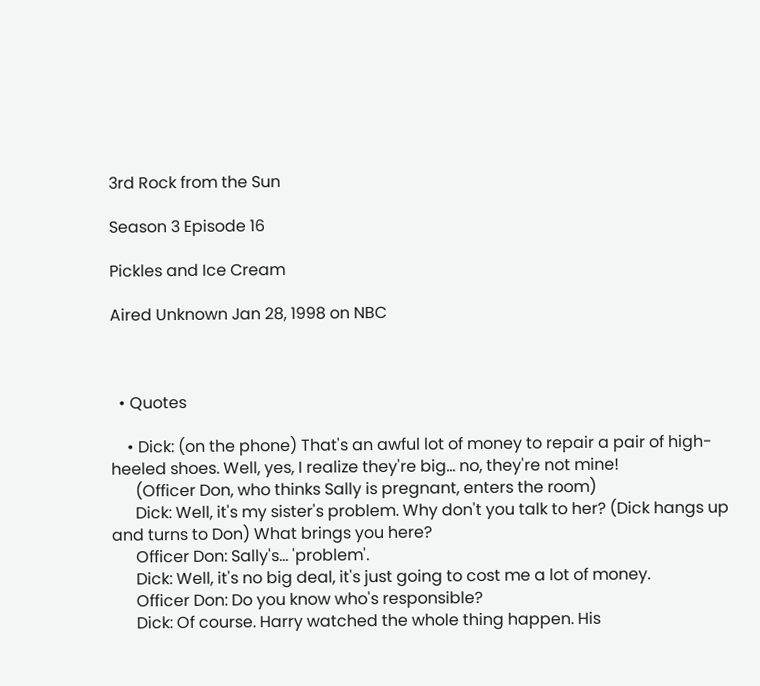3rd Rock from the Sun

Season 3 Episode 16

Pickles and Ice Cream

Aired Unknown Jan 28, 1998 on NBC



  • Quotes

    • Dick: (on the phone) That's an awful lot of money to repair a pair of high-heeled shoes. Well, yes, I realize they're big... no, they're not mine!
      (Officer Don, who thinks Sally is pregnant, enters the room)
      Dick: Well, it's my sister's problem. Why don't you talk to her? (Dick hangs up and turns to Don) What brings you here?
      Officer Don: Sally's... 'problem'.
      Dick: Well, it's no big deal, it's just going to cost me a lot of money.
      Officer Don: Do you know who's responsible?
      Dick: Of course. Harry watched the whole thing happen. His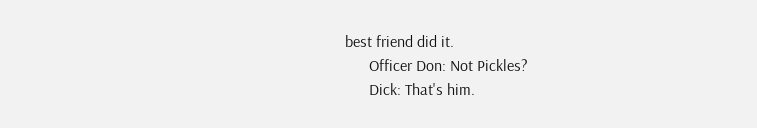best friend did it.
      Officer Don: Not Pickles?
      Dick: That's him.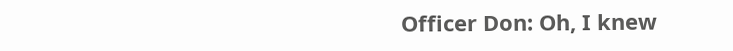Officer Don: Oh, I knew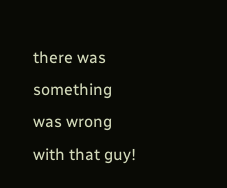there was something was wrong with that guy!